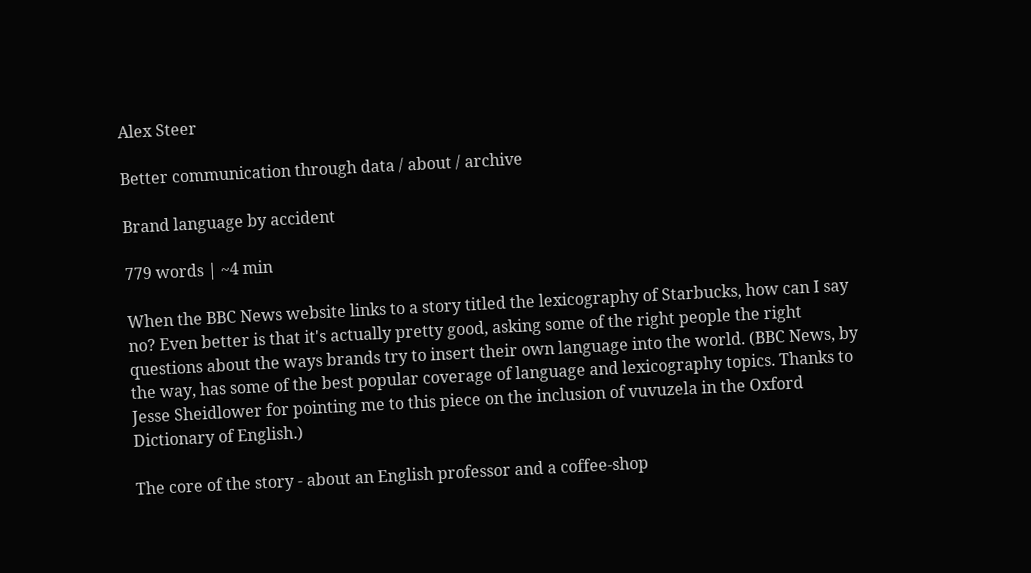Alex Steer

Better communication through data / about / archive

Brand language by accident

779 words | ~4 min

When the BBC News website links to a story titled the lexicography of Starbucks, how can I say no? Even better is that it's actually pretty good, asking some of the right people the right questions about the ways brands try to insert their own language into the world. (BBC News, by the way, has some of the best popular coverage of language and lexicography topics. Thanks to Jesse Sheidlower for pointing me to this piece on the inclusion of vuvuzela in the Oxford Dictionary of English.)

The core of the story - about an English professor and a coffee-shop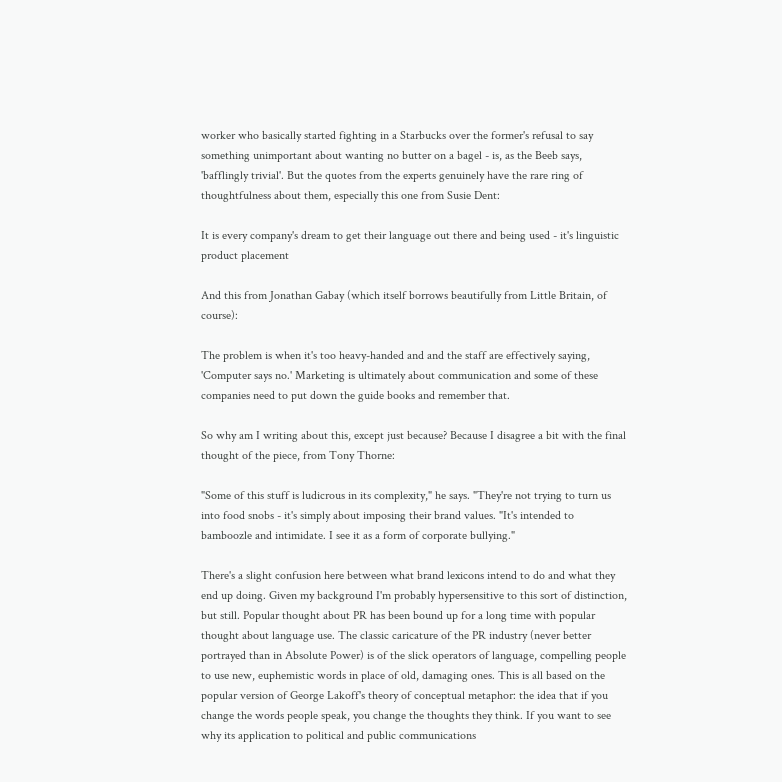worker who basically started fighting in a Starbucks over the former's refusal to say something unimportant about wanting no butter on a bagel - is, as the Beeb says, 'bafflingly trivial'. But the quotes from the experts genuinely have the rare ring of thoughtfulness about them, especially this one from Susie Dent:

It is every company's dream to get their language out there and being used - it's linguistic product placement

And this from Jonathan Gabay (which itself borrows beautifully from Little Britain, of course):

The problem is when it's too heavy-handed and and the staff are effectively saying, 'Computer says no.' Marketing is ultimately about communication and some of these companies need to put down the guide books and remember that.

So why am I writing about this, except just because? Because I disagree a bit with the final thought of the piece, from Tony Thorne:

"Some of this stuff is ludicrous in its complexity," he says. "They're not trying to turn us into food snobs - it's simply about imposing their brand values. "It's intended to bamboozle and intimidate. I see it as a form of corporate bullying."

There's a slight confusion here between what brand lexicons intend to do and what they end up doing. Given my background I'm probably hypersensitive to this sort of distinction, but still. Popular thought about PR has been bound up for a long time with popular thought about language use. The classic caricature of the PR industry (never better portrayed than in Absolute Power) is of the slick operators of language, compelling people to use new, euphemistic words in place of old, damaging ones. This is all based on the popular version of George Lakoff's theory of conceptual metaphor: the idea that if you change the words people speak, you change the thoughts they think. If you want to see why its application to political and public communications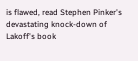is flawed, read Stephen Pinker's devastating knock-down of Lakoff's book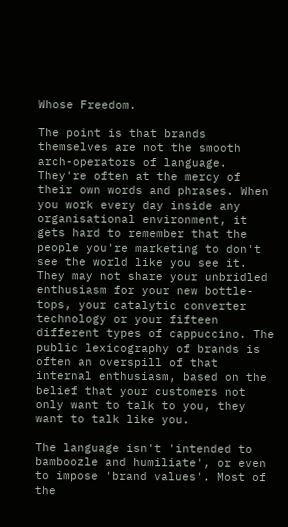Whose Freedom.

The point is that brands themselves are not the smooth arch-operators of language. They're often at the mercy of their own words and phrases. When you work every day inside any organisational environment, it gets hard to remember that the people you're marketing to don't see the world like you see it. They may not share your unbridled enthusiasm for your new bottle-tops, your catalytic converter technology or your fifteen different types of cappuccino. The public lexicography of brands is often an overspill of that internal enthusiasm, based on the belief that your customers not only want to talk to you, they want to talk like you.

The language isn't 'intended to bamboozle and humiliate', or even to impose 'brand values'. Most of the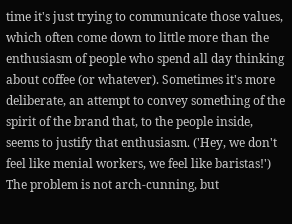time it's just trying to communicate those values, which often come down to little more than the enthusiasm of people who spend all day thinking about coffee (or whatever). Sometimes it's more deliberate, an attempt to convey something of the spirit of the brand that, to the people inside, seems to justify that enthusiasm. ('Hey, we don't feel like menial workers, we feel like baristas!') The problem is not arch-cunning, but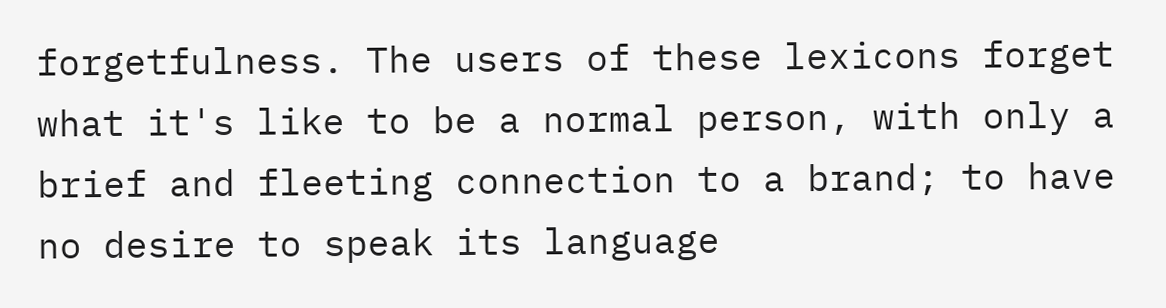forgetfulness. The users of these lexicons forget what it's like to be a normal person, with only a brief and fleeting connection to a brand; to have no desire to speak its language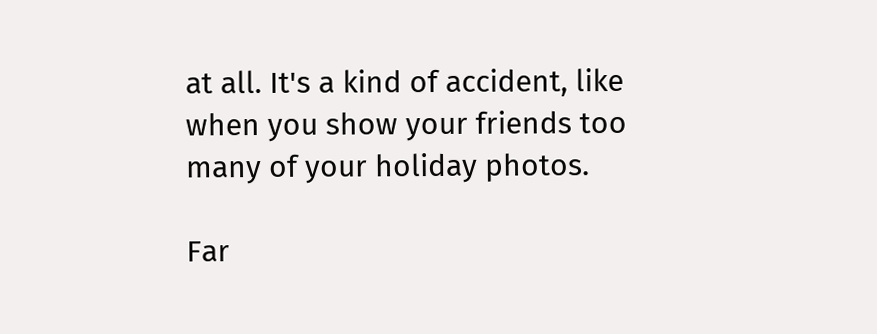at all. It's a kind of accident, like when you show your friends too many of your holiday photos.

Far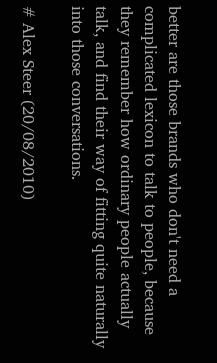better are those brands who don't need a complicated lexicon to talk to people, because they remember how ordinary people actually talk, and find their way of fitting quite naturally into those conversations.

# Alex Steer (20/08/2010)